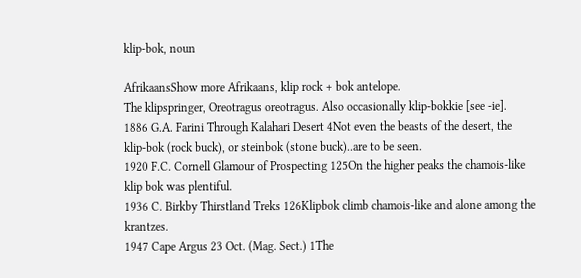klip-bok, noun

AfrikaansShow more Afrikaans, klip rock + bok antelope.
The klipspringer, Oreotragus oreotragus. Also occasionally klip-bokkie [see -ie].
1886 G.A. Farini Through Kalahari Desert 4Not even the beasts of the desert, the klip-bok (rock buck), or steinbok (stone buck)..are to be seen.
1920 F.C. Cornell Glamour of Prospecting 125On the higher peaks the chamois-like klip bok was plentiful.
1936 C. Birkby Thirstland Treks 126Klipbok climb chamois-like and alone among the krantzes.
1947 Cape Argus 23 Oct. (Mag. Sect.) 1The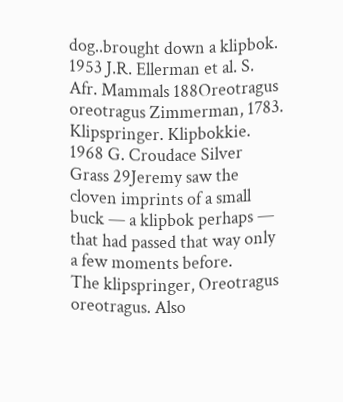dog..brought down a klipbok.
1953 J.R. Ellerman et al. S. Afr. Mammals 188Oreotragus oreotragus Zimmerman, 1783. Klipspringer. Klipbokkie.
1968 G. Croudace Silver Grass 29Jeremy saw the cloven imprints of a small buck — a klipbok perhaps — that had passed that way only a few moments before.
The klipspringer, Oreotragus oreotragus. Also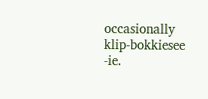occasionally klip-bokkiesee -ie.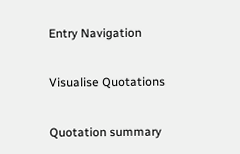Entry Navigation

Visualise Quotations

Quotation summary